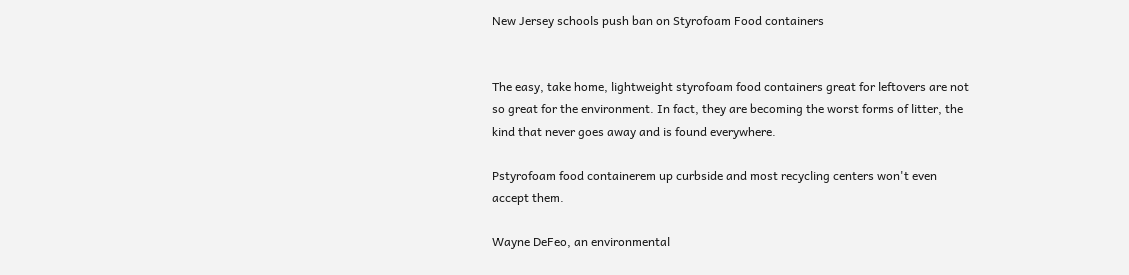New Jersey schools push ban on Styrofoam Food containers


The easy, take home, lightweight styrofoam food containers great for leftovers are not so great for the environment. In fact, they are becoming the worst forms of litter, the kind that never goes away and is found everywhere.

Pstyrofoam food containerem up curbside and most recycling centers won't even accept them.

Wayne DeFeo, an environmental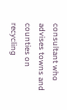consultant who advises towns and counties on recycling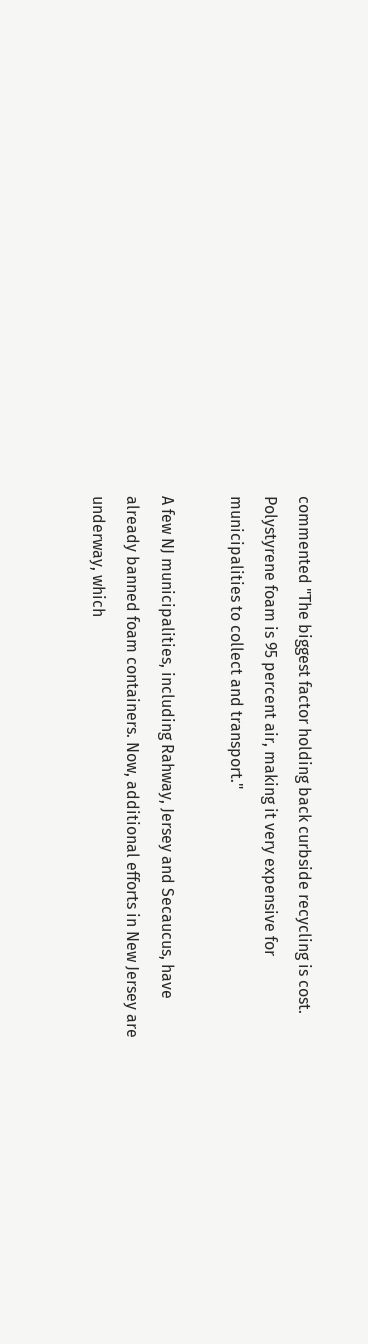commented "The biggest factor holding back curbside recycling is cost. Polystyrene foam is 95 percent air, making it very expensive for municipalities to collect and transport."

A few NJ municipalities, including Rahway, Jersey and Secaucus, have already banned foam containers. Now, additional efforts in New Jersey are underway, which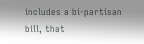includes a bi-partisan bill, that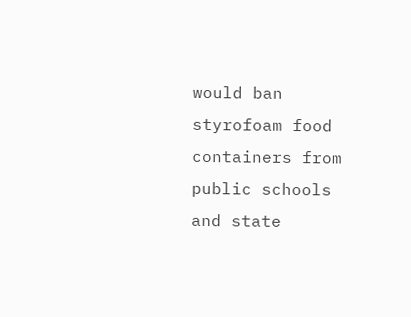would ban styrofoam food containers from public schools and state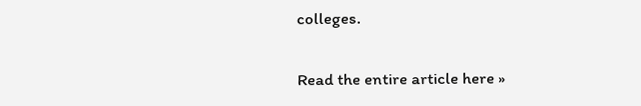colleges.

Read the entire article here »